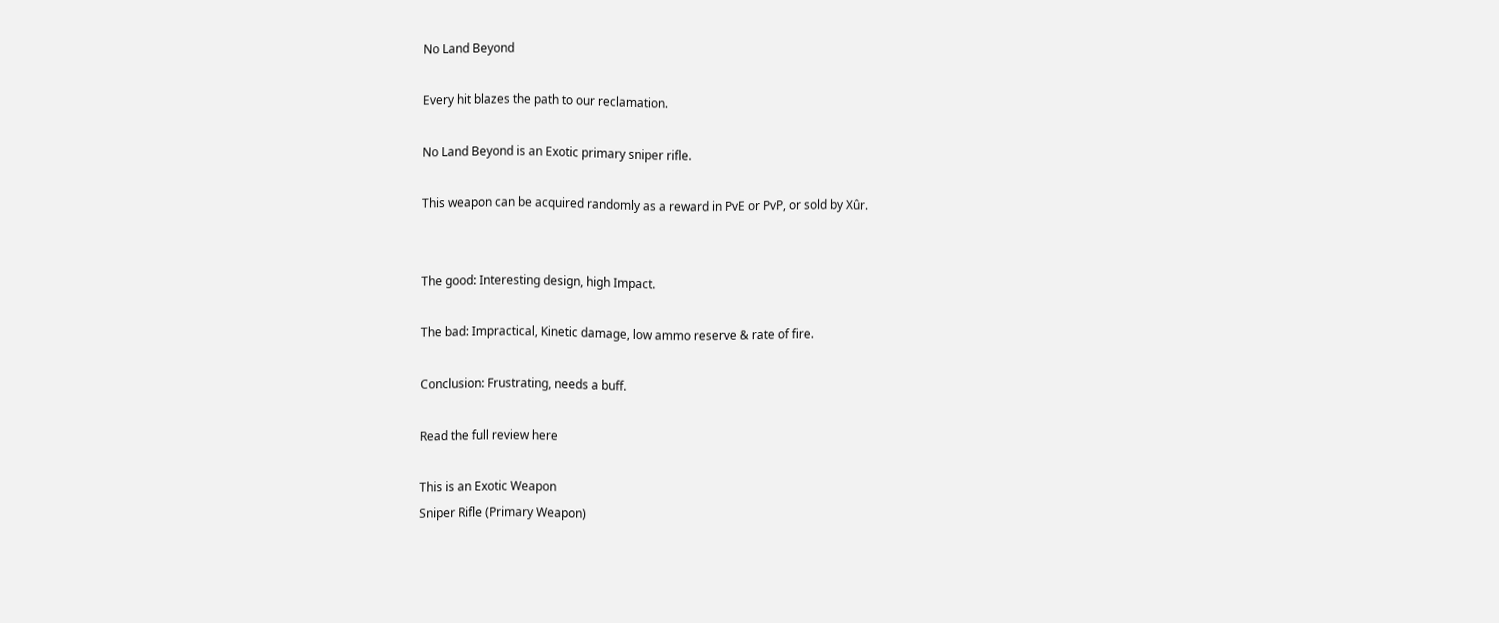No Land Beyond

Every hit blazes the path to our reclamation.

No Land Beyond is an Exotic primary sniper rifle.

This weapon can be acquired randomly as a reward in PvE or PvP, or sold by Xûr.


The good: Interesting design, high Impact.

The bad: Impractical, Kinetic damage, low ammo reserve & rate of fire.

Conclusion: Frustrating, needs a buff.

Read the full review here

This is an Exotic Weapon
Sniper Rifle (Primary Weapon)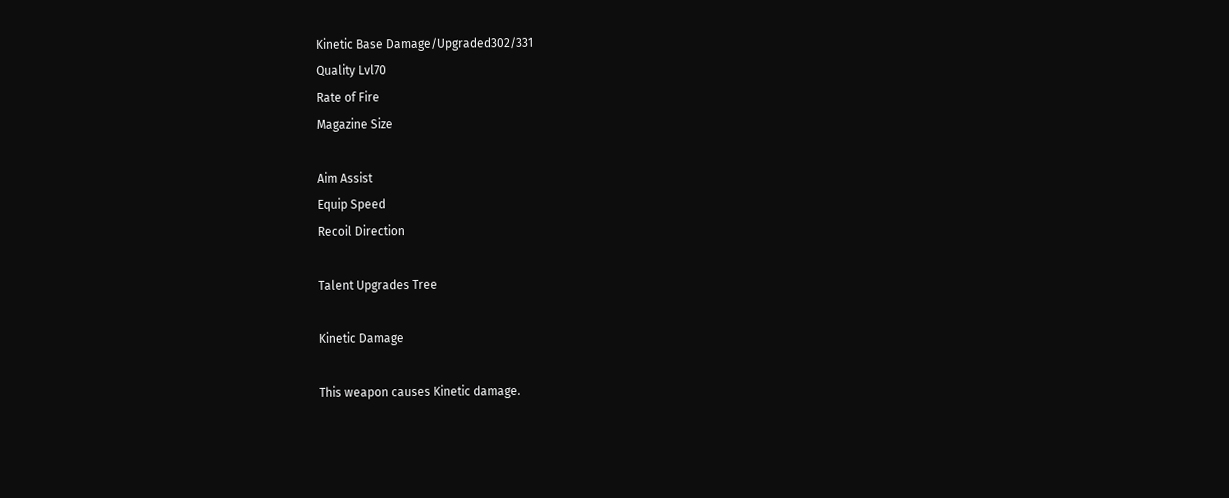Kinetic Base Damage/Upgraded302/331
Quality Lvl70
Rate of Fire
Magazine Size

Aim Assist
Equip Speed
Recoil Direction

Talent Upgrades Tree

Kinetic Damage

This weapon causes Kinetic damage.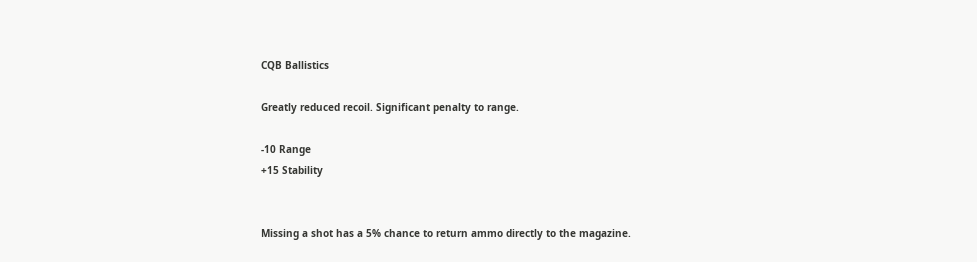CQB Ballistics

Greatly reduced recoil. Significant penalty to range.

-10 Range
+15 Stability


Missing a shot has a 5% chance to return ammo directly to the magazine.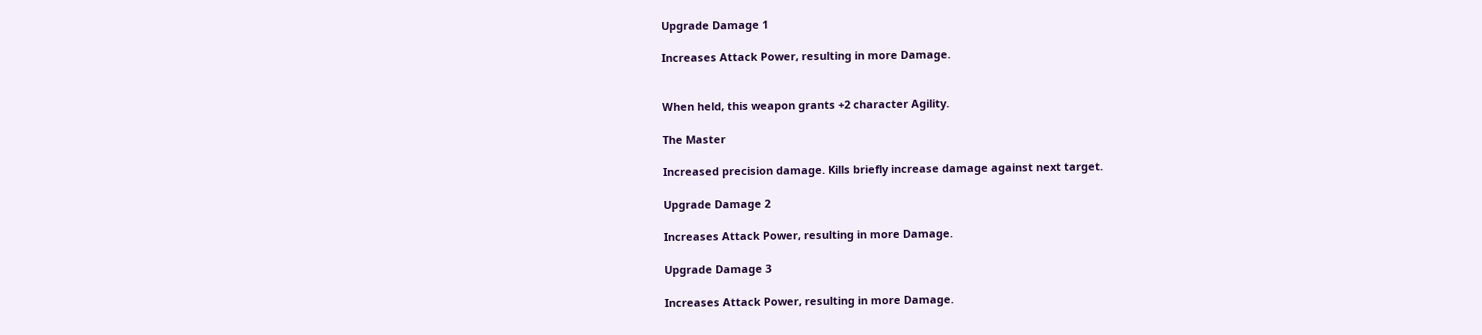Upgrade Damage 1

Increases Attack Power, resulting in more Damage.


When held, this weapon grants +2 character Agility.

The Master

Increased precision damage. Kills briefly increase damage against next target.

Upgrade Damage 2

Increases Attack Power, resulting in more Damage.

Upgrade Damage 3

Increases Attack Power, resulting in more Damage.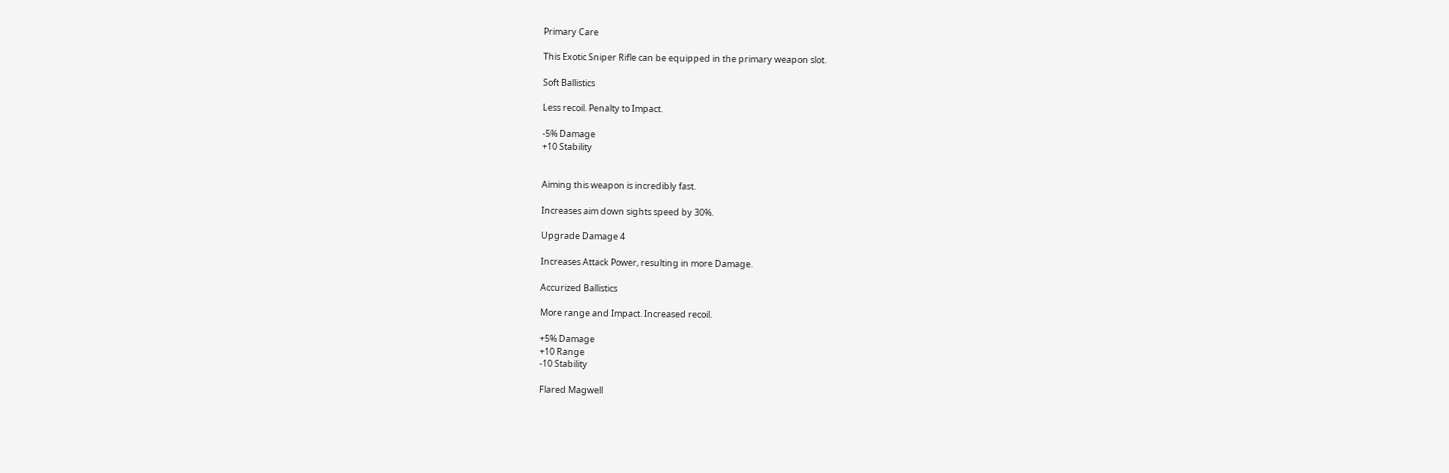Primary Care

This Exotic Sniper Rifle can be equipped in the primary weapon slot.

Soft Ballistics

Less recoil. Penalty to Impact.

-5% Damage
+10 Stability


Aiming this weapon is incredibly fast.

Increases aim down sights speed by 30%.

Upgrade Damage 4

Increases Attack Power, resulting in more Damage.

Accurized Ballistics

More range and Impact. Increased recoil.

+5% Damage
+10 Range
-10 Stability

Flared Magwell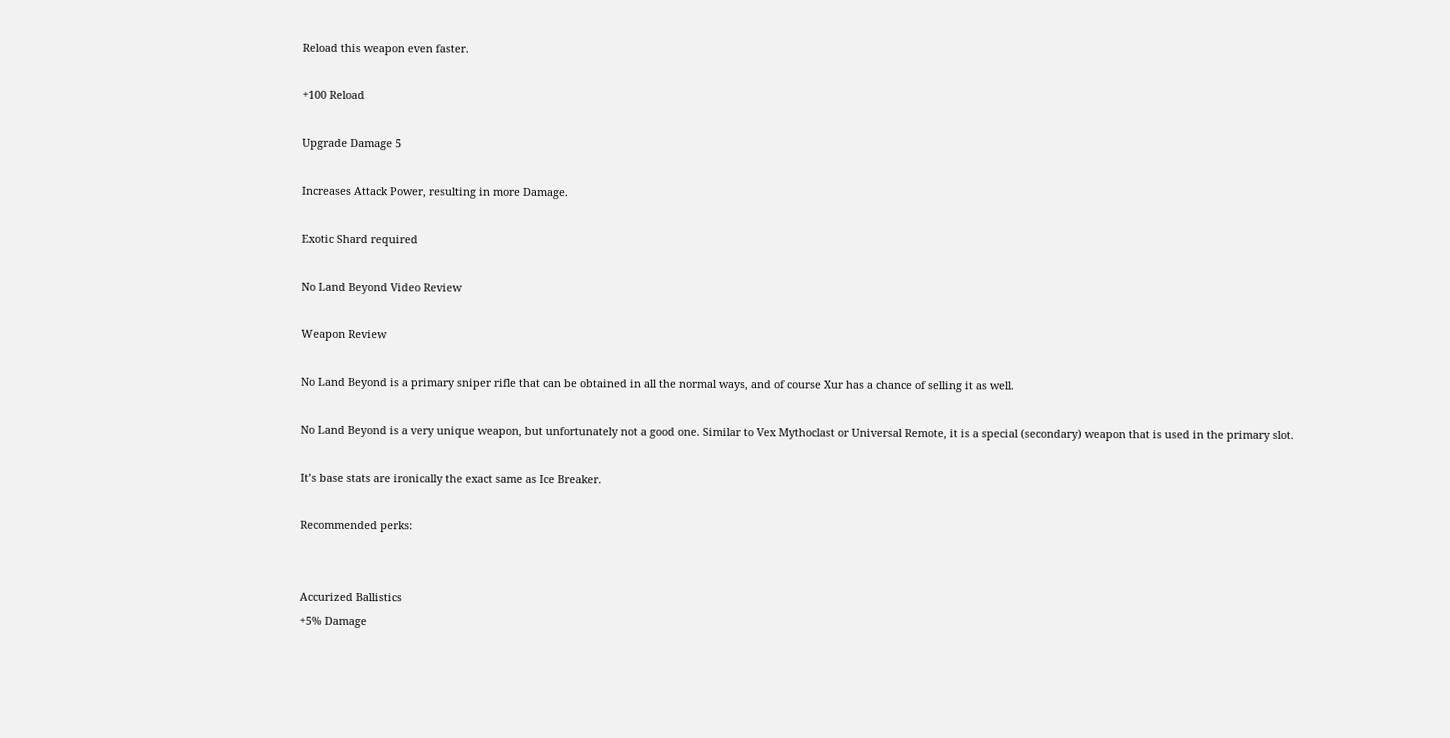Reload this weapon even faster.

+100 Reload

Upgrade Damage 5

Increases Attack Power, resulting in more Damage.

Exotic Shard required

No Land Beyond Video Review

Weapon Review

No Land Beyond is a primary sniper rifle that can be obtained in all the normal ways, and of course Xur has a chance of selling it as well.

No Land Beyond is a very unique weapon, but unfortunately not a good one. Similar to Vex Mythoclast or Universal Remote, it is a special (secondary) weapon that is used in the primary slot.

It’s base stats are ironically the exact same as Ice Breaker.

Recommended perks:


Accurized Ballistics
+5% Damage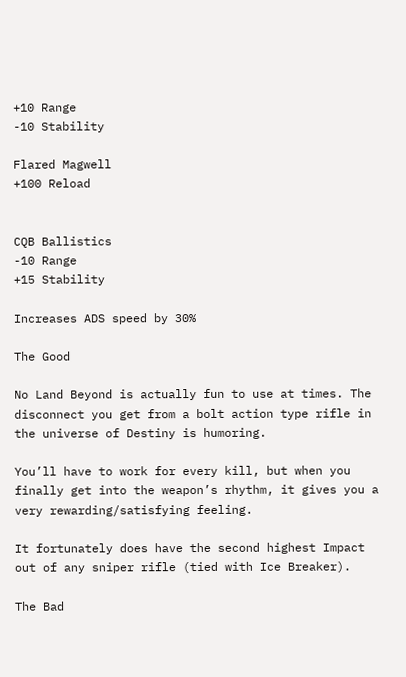+10 Range
-10 Stability

Flared Magwell
+100 Reload


CQB Ballistics
-10 Range
+15 Stability

Increases ADS speed by 30%

The Good

No Land Beyond is actually fun to use at times. The disconnect you get from a bolt action type rifle in the universe of Destiny is humoring.

You’ll have to work for every kill, but when you finally get into the weapon’s rhythm, it gives you a very rewarding/satisfying feeling.

It fortunately does have the second highest Impact out of any sniper rifle (tied with Ice Breaker).

The Bad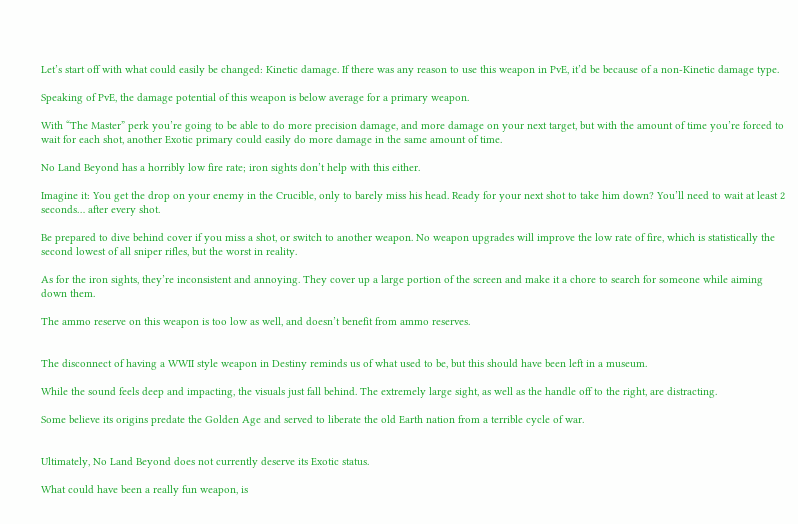Let’s start off with what could easily be changed: Kinetic damage. If there was any reason to use this weapon in PvE, it’d be because of a non-Kinetic damage type.

Speaking of PvE, the damage potential of this weapon is below average for a primary weapon.

With “The Master” perk you’re going to be able to do more precision damage, and more damage on your next target, but with the amount of time you’re forced to wait for each shot, another Exotic primary could easily do more damage in the same amount of time.

No Land Beyond has a horribly low fire rate; iron sights don’t help with this either.

Imagine it: You get the drop on your enemy in the Crucible, only to barely miss his head. Ready for your next shot to take him down? You’ll need to wait at least 2 seconds… after every shot.

Be prepared to dive behind cover if you miss a shot, or switch to another weapon. No weapon upgrades will improve the low rate of fire, which is statistically the second lowest of all sniper rifles, but the worst in reality.

As for the iron sights, they’re inconsistent and annoying. They cover up a large portion of the screen and make it a chore to search for someone while aiming down them.

The ammo reserve on this weapon is too low as well, and doesn’t benefit from ammo reserves.


The disconnect of having a WWII style weapon in Destiny reminds us of what used to be, but this should have been left in a museum.

While the sound feels deep and impacting, the visuals just fall behind. The extremely large sight, as well as the handle off to the right, are distracting.

Some believe its origins predate the Golden Age and served to liberate the old Earth nation from a terrible cycle of war.


Ultimately, No Land Beyond does not currently deserve its Exotic status.

What could have been a really fun weapon, is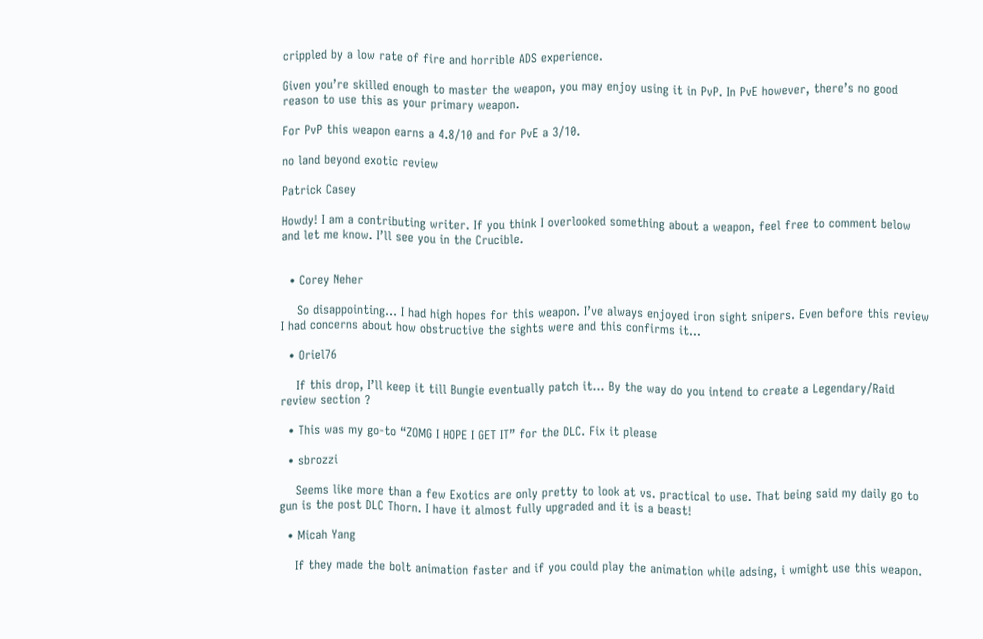crippled by a low rate of fire and horrible ADS experience.

Given you’re skilled enough to master the weapon, you may enjoy using it in PvP. In PvE however, there’s no good reason to use this as your primary weapon.

For PvP this weapon earns a 4.8/10 and for PvE a 3/10.

no land beyond exotic review

Patrick Casey

Howdy! I am a contributing writer. If you think I overlooked something about a weapon, feel free to comment below and let me know. I’ll see you in the Crucible.


  • Corey Neher

    So disappointing… I had high hopes for this weapon. I’ve always enjoyed iron sight snipers. Even before this review I had concerns about how obstructive the sights were and this confirms it…

  • Oriel76

    If this drop, I’ll keep it till Bungie eventually patch it… By the way do you intend to create a Legendary/Raid review section ?

  • This was my go-to “ZOMG I HOPE I GET IT” for the DLC. Fix it please

  • sbrozzi

    Seems like more than a few Exotics are only pretty to look at vs. practical to use. That being said my daily go to gun is the post DLC Thorn. I have it almost fully upgraded and it is a beast!

  • Micah Yang

    If they made the bolt animation faster and if you could play the animation while adsing, i wmight use this weapon.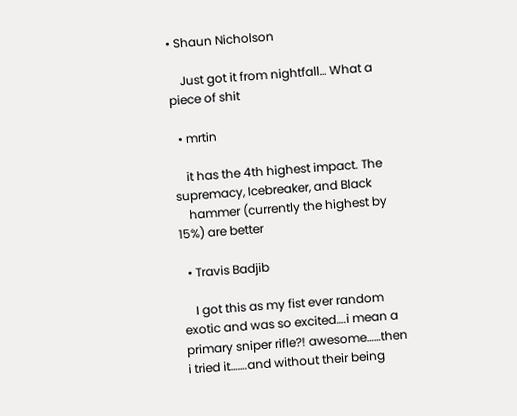• Shaun Nicholson

    Just got it from nightfall… What a piece of shit

  • mrtin

    it has the 4th highest impact. The supremacy, Icebreaker, and Black
    hammer (currently the highest by 15%) are better

  • Travis Badjib

    I got this as my fist ever random exotic and was so excited….i mean a primary sniper rifle?! awesome……then i tried it…….and without their being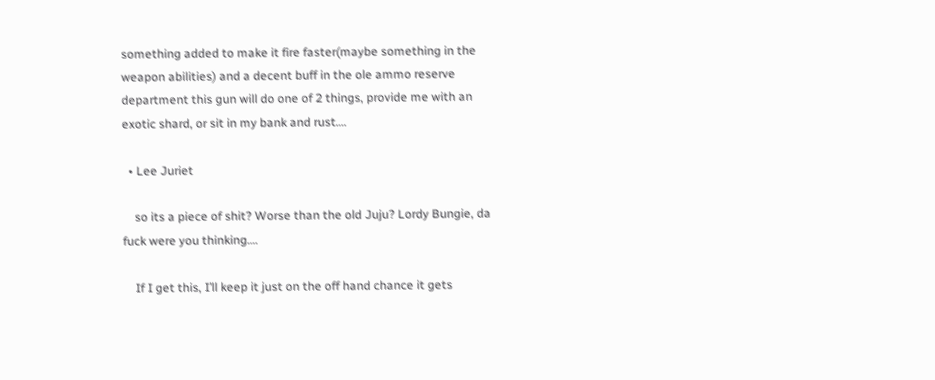something added to make it fire faster(maybe something in the weapon abilities) and a decent buff in the ole ammo reserve department this gun will do one of 2 things, provide me with an exotic shard, or sit in my bank and rust….

  • Lee Juriet

    so its a piece of shit? Worse than the old Juju? Lordy Bungie, da fuck were you thinking….

    If I get this, I’ll keep it just on the off hand chance it gets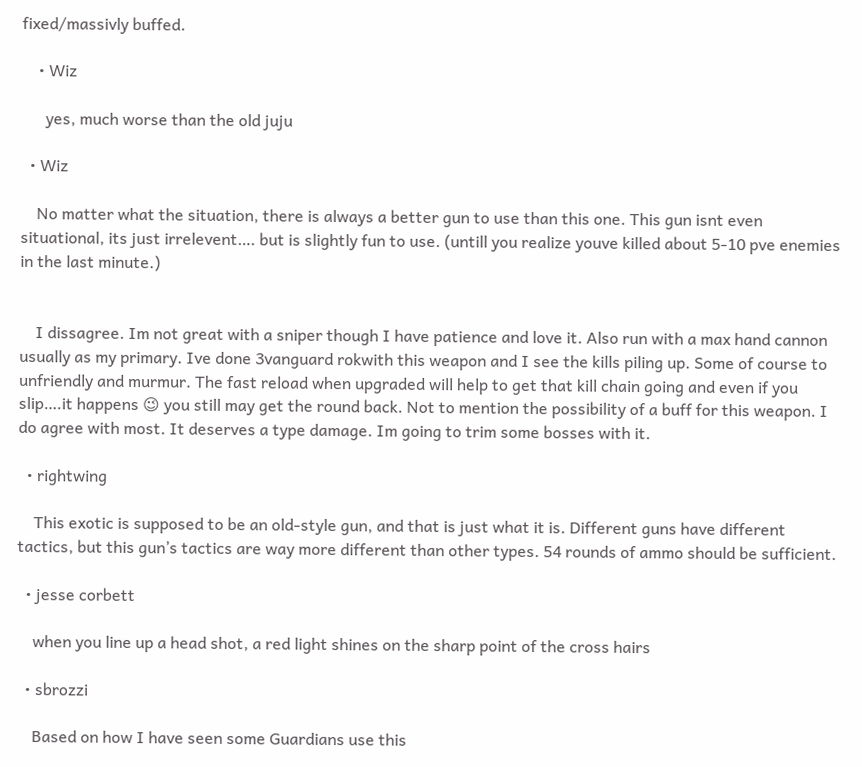fixed/massivly buffed.

    • Wiz

      yes, much worse than the old juju

  • Wiz

    No matter what the situation, there is always a better gun to use than this one. This gun isnt even situational, its just irrelevent…. but is slightly fun to use. (untill you realize youve killed about 5-10 pve enemies in the last minute.)


    I dissagree. Im not great with a sniper though I have patience and love it. Also run with a max hand cannon usually as my primary. Ive done 3vanguard rokwith this weapon and I see the kills piling up. Some of course to unfriendly and murmur. The fast reload when upgraded will help to get that kill chain going and even if you slip….it happens 😉 you still may get the round back. Not to mention the possibility of a buff for this weapon. I do agree with most. It deserves a type damage. Im going to trim some bosses with it.

  • rightwing

    This exotic is supposed to be an old-style gun, and that is just what it is. Different guns have different tactics, but this gun’s tactics are way more different than other types. 54 rounds of ammo should be sufficient.

  • jesse corbett

    when you line up a head shot, a red light shines on the sharp point of the cross hairs

  • sbrozzi

    Based on how I have seen some Guardians use this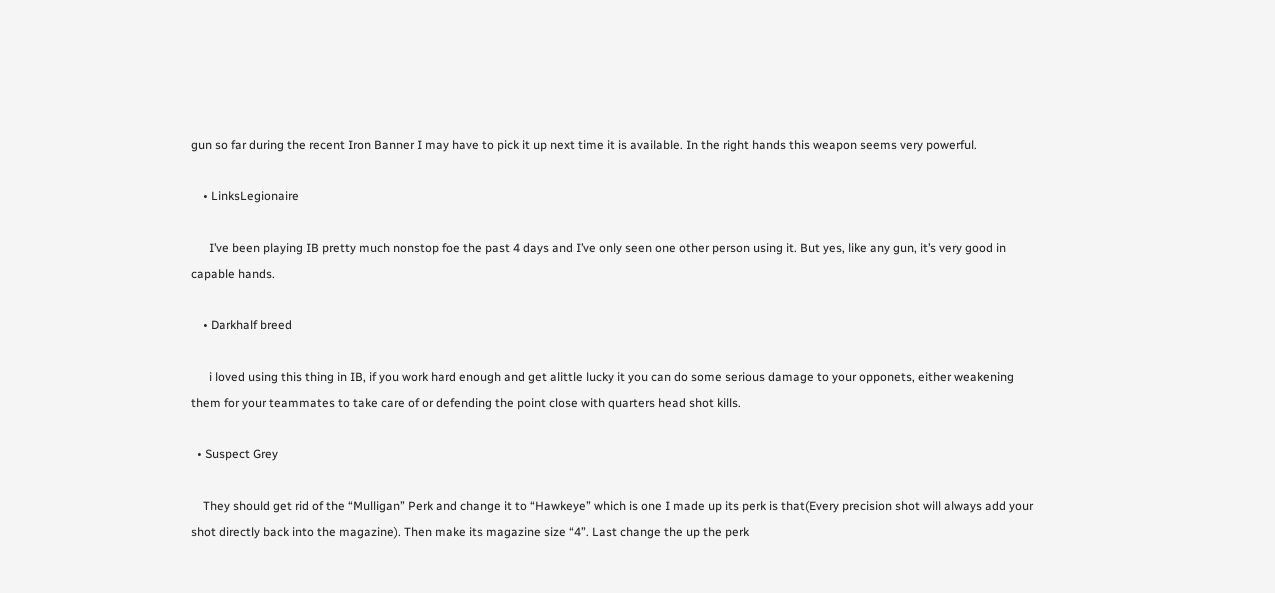gun so far during the recent Iron Banner I may have to pick it up next time it is available. In the right hands this weapon seems very powerful.

    • LinksLegionaire

      I’ve been playing IB pretty much nonstop foe the past 4 days and I’ve only seen one other person using it. But yes, like any gun, it’s very good in capable hands.

    • Darkhalf breed

      i loved using this thing in IB, if you work hard enough and get alittle lucky it you can do some serious damage to your opponets, either weakening them for your teammates to take care of or defending the point close with quarters head shot kills.

  • Suspect Grey

    They should get rid of the “Mulligan” Perk and change it to “Hawkeye” which is one I made up its perk is that(Every precision shot will always add your shot directly back into the magazine). Then make its magazine size “4”. Last change the up the perk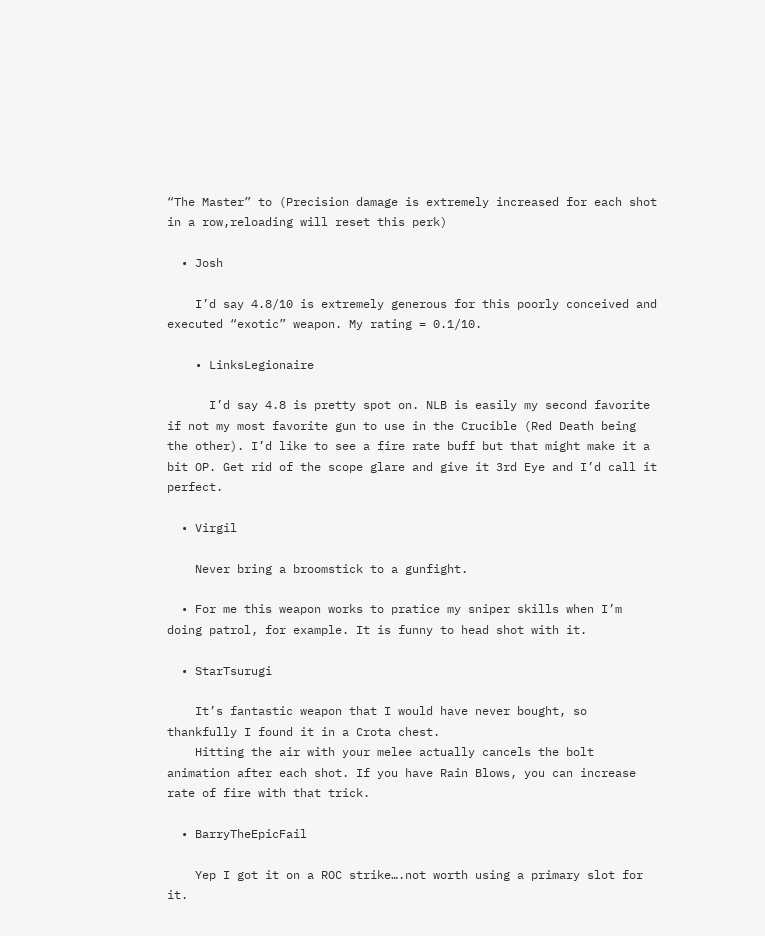“The Master” to (Precision damage is extremely increased for each shot in a row,reloading will reset this perk)

  • Josh

    I’d say 4.8/10 is extremely generous for this poorly conceived and executed “exotic” weapon. My rating = 0.1/10.

    • LinksLegionaire

      I’d say 4.8 is pretty spot on. NLB is easily my second favorite if not my most favorite gun to use in the Crucible (Red Death being the other). I’d like to see a fire rate buff but that might make it a bit OP. Get rid of the scope glare and give it 3rd Eye and I’d call it perfect.

  • Virgil

    Never bring a broomstick to a gunfight.

  • For me this weapon works to pratice my sniper skills when I’m doing patrol, for example. It is funny to head shot with it.

  • StarTsurugi

    It’s fantastic weapon that I would have never bought, so thankfully I found it in a Crota chest.
    Hitting the air with your melee actually cancels the bolt animation after each shot. If you have Rain Blows, you can increase rate of fire with that trick.

  • BarryTheEpicFail

    Yep I got it on a ROC strike….not worth using a primary slot for it.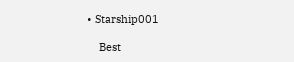• Starship001

    Best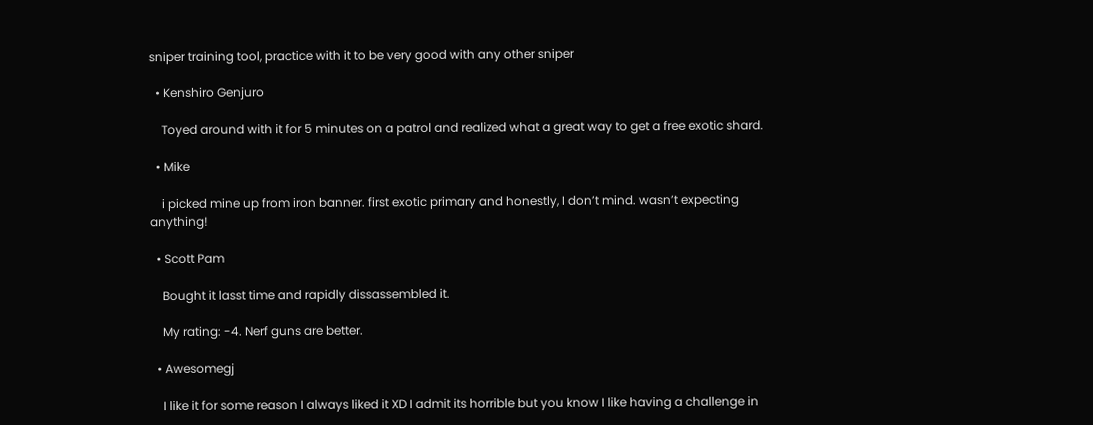sniper training tool, practice with it to be very good with any other sniper

  • Kenshiro Genjuro

    Toyed around with it for 5 minutes on a patrol and realized what a great way to get a free exotic shard.

  • Mike

    i picked mine up from iron banner. first exotic primary and honestly, I don’t mind. wasn’t expecting anything!

  • Scott Pam

    Bought it lasst time and rapidly dissassembled it.

    My rating: -4. Nerf guns are better.

  • Awesomegj

    I like it for some reason I always liked it XD I admit its horrible but you know I like having a challenge in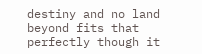destiny and no land beyond fits that perfectly though it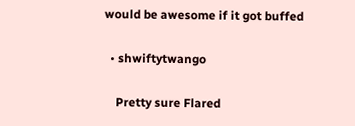would be awesome if it got buffed

  • shwiftytwango

    Pretty sure Flared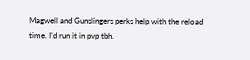Magwell and Gunslingers perks help with the reload time. I’d run it in pvp tbh.